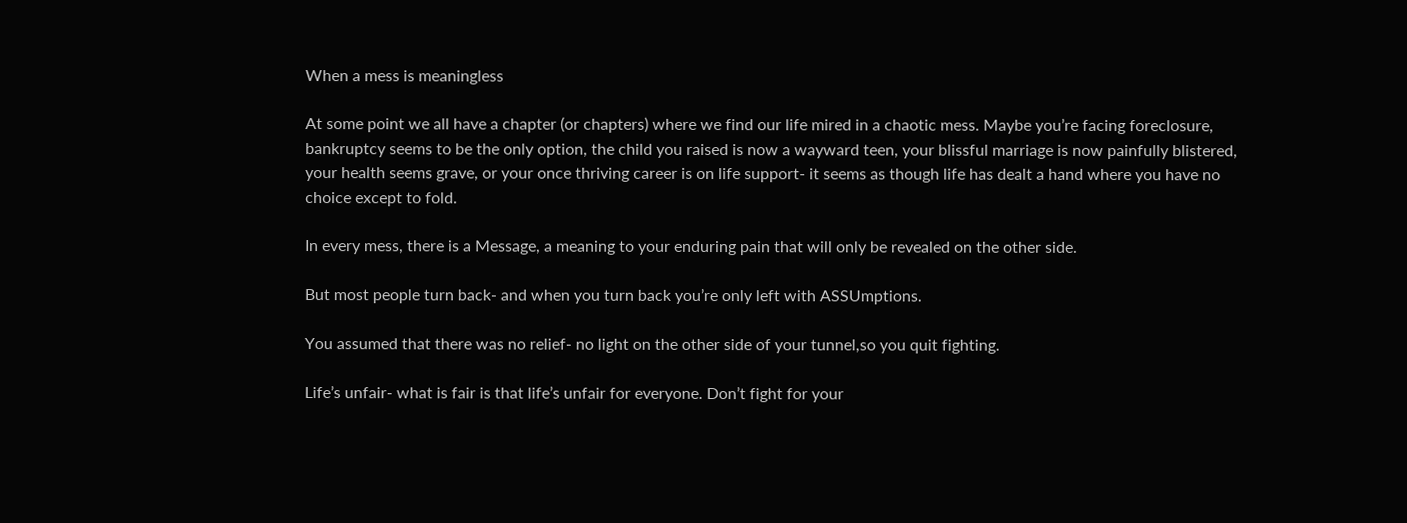When a mess is meaningless

At some point we all have a chapter (or chapters) where we find our life mired in a chaotic mess. Maybe you’re facing foreclosure, bankruptcy seems to be the only option, the child you raised is now a wayward teen, your blissful marriage is now painfully blistered, your health seems grave, or your once thriving career is on life support- it seems as though life has dealt a hand where you have no choice except to fold.

In every mess, there is a Message, a meaning to your enduring pain that will only be revealed on the other side.

But most people turn back- and when you turn back you’re only left with ASSUmptions.

You assumed that there was no relief- no light on the other side of your tunnel,so you quit fighting.

Life’s unfair- what is fair is that life’s unfair for everyone. Don’t fight for your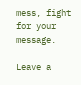mess, fight for your message.

Leave a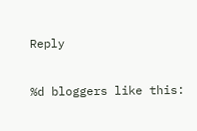Reply

%d bloggers like this: